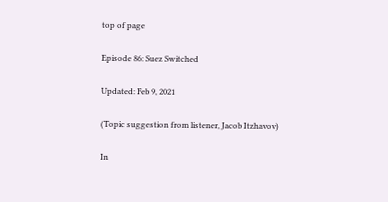top of page

Episode 86: Suez Switched

Updated: Feb 9, 2021

(Topic suggestion from listener, Jacob Itzhavov)

In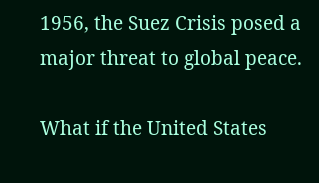1956, the Suez Crisis posed a major threat to global peace.

What if the United States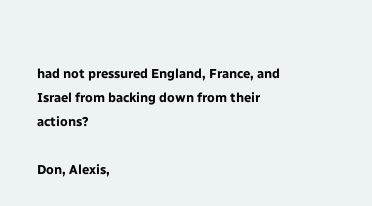had not pressured England, France, and Israel from backing down from their actions?

Don, Alexis,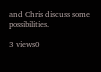and Chris discuss some possibilities.

3 views0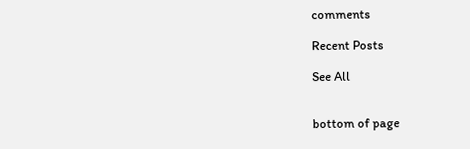comments

Recent Posts

See All


bottom of page